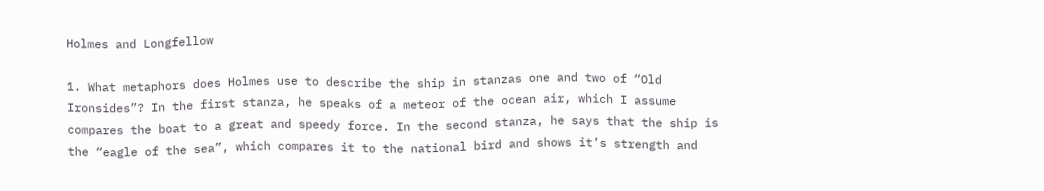Holmes and Longfellow

1. What metaphors does Holmes use to describe the ship in stanzas one and two of “Old Ironsides”? In the first stanza, he speaks of a meteor of the ocean air, which I assume compares the boat to a great and speedy force. In the second stanza, he says that the ship is the “eagle of the sea”, which compares it to the national bird and shows it’s strength and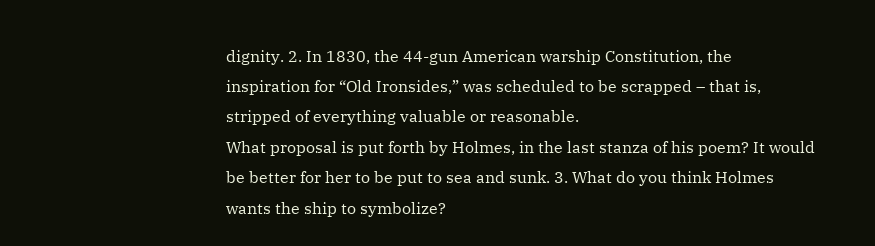dignity. 2. In 1830, the 44-gun American warship Constitution, the inspiration for “Old Ironsides,” was scheduled to be scrapped – that is, stripped of everything valuable or reasonable.
What proposal is put forth by Holmes, in the last stanza of his poem? It would be better for her to be put to sea and sunk. 3. What do you think Holmes wants the ship to symbolize?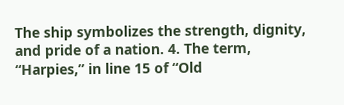The ship symbolizes the strength, dignity, and pride of a nation. 4. The term, “Harpies,” in line 15 of “Old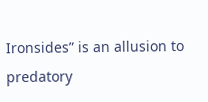Ironsides” is an allusion to predatory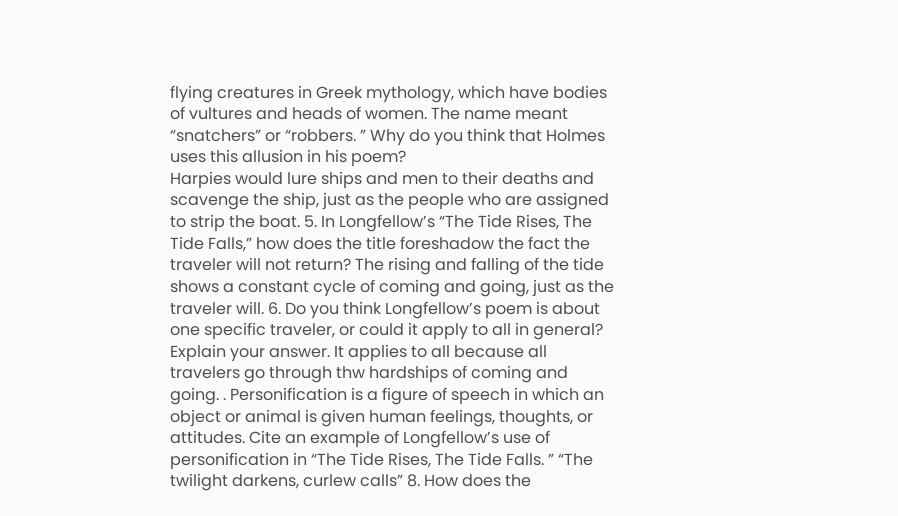flying creatures in Greek mythology, which have bodies of vultures and heads of women. The name meant “snatchers” or “robbers. ” Why do you think that Holmes uses this allusion in his poem?
Harpies would lure ships and men to their deaths and scavenge the ship, just as the people who are assigned to strip the boat. 5. In Longfellow’s “The Tide Rises, The Tide Falls,” how does the title foreshadow the fact the traveler will not return? The rising and falling of the tide shows a constant cycle of coming and going, just as the traveler will. 6. Do you think Longfellow’s poem is about one specific traveler, or could it apply to all in general? Explain your answer. It applies to all because all travelers go through thw hardships of coming and going. . Personification is a figure of speech in which an object or animal is given human feelings, thoughts, or attitudes. Cite an example of Longfellow’s use of personification in “The Tide Rises, The Tide Falls. ” “The twilight darkens, curlew calls” 8. How does the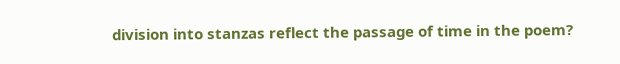division into stanzas reflect the passage of time in the poem?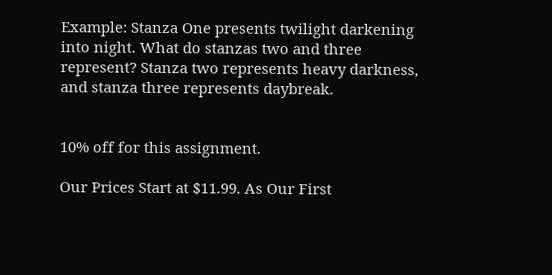Example: Stanza One presents twilight darkening into night. What do stanzas two and three represent? Stanza two represents heavy darkness, and stanza three represents daybreak.


10% off for this assignment.

Our Prices Start at $11.99. As Our First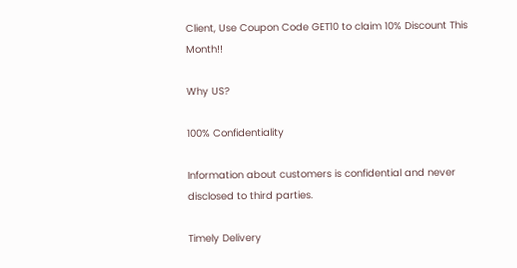Client, Use Coupon Code GET10 to claim 10% Discount This Month!!

Why US?

100% Confidentiality

Information about customers is confidential and never disclosed to third parties.

Timely Delivery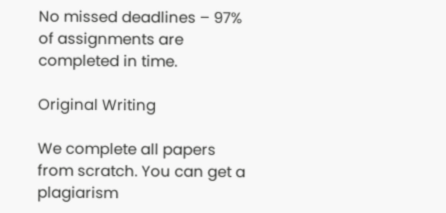No missed deadlines – 97% of assignments are completed in time.

Original Writing

We complete all papers from scratch. You can get a plagiarism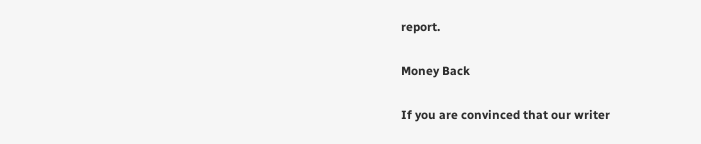report.

Money Back

If you are convinced that our writer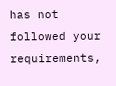has not followed your requirements,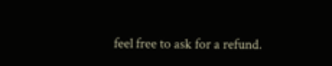feel free to ask for a refund.